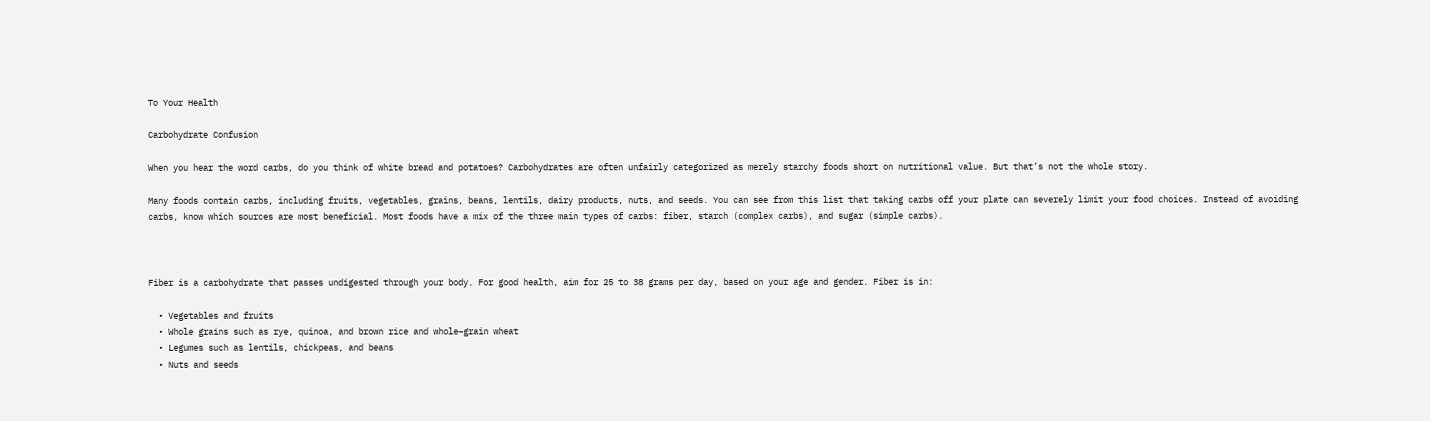To Your Health

Carbohydrate Confusion

When you hear the word carbs, do you think of white bread and potatoes? Carbohydrates are often unfairly categorized as merely starchy foods short on nutritional value. But that’s not the whole story.

Many foods contain carbs, including fruits, vegetables, grains, beans, lentils, dairy products, nuts, and seeds. You can see from this list that taking carbs off your plate can severely limit your food choices. Instead of avoiding carbs, know which sources are most beneficial. Most foods have a mix of the three main types of carbs: fiber, starch (complex carbs), and sugar (simple carbs).



Fiber is a carbohydrate that passes undigested through your body. For good health, aim for 25 to 38 grams per day, based on your age and gender. Fiber is in:

  • Vegetables and fruits
  • Whole grains such as rye, quinoa, and brown rice and whole–grain wheat
  • Legumes such as lentils, chickpeas, and beans
  • Nuts and seeds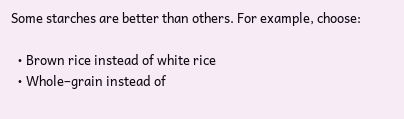Some starches are better than others. For example, choose:

  • Brown rice instead of white rice
  • Whole–grain instead of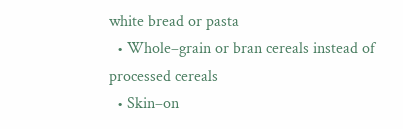white bread or pasta
  • Whole–grain or bran cereals instead of processed cereals
  • Skin–on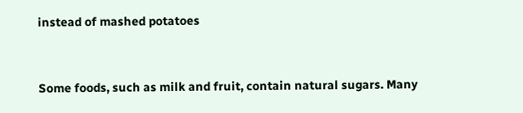instead of mashed potatoes


Some foods, such as milk and fruit, contain natural sugars. Many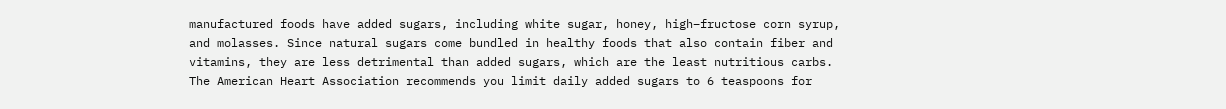manufactured foods have added sugars, including white sugar, honey, high–fructose corn syrup, and molasses. Since natural sugars come bundled in healthy foods that also contain fiber and vitamins, they are less detrimental than added sugars, which are the least nutritious carbs. The American Heart Association recommends you limit daily added sugars to 6 teaspoons for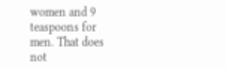women and 9 teaspoons for men. That does not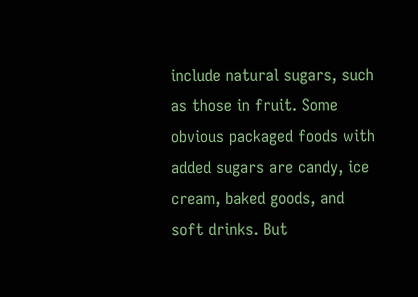include natural sugars, such as those in fruit. Some obvious packaged foods with added sugars are candy, ice cream, baked goods, and soft drinks. But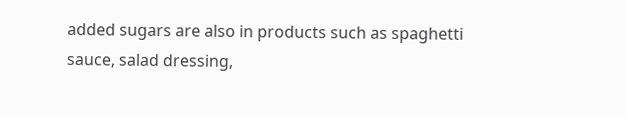added sugars are also in products such as spaghetti sauce, salad dressing,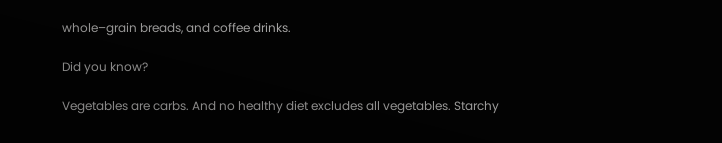whole–grain breads, and coffee drinks.

Did you know?

Vegetables are carbs. And no healthy diet excludes all vegetables. Starchy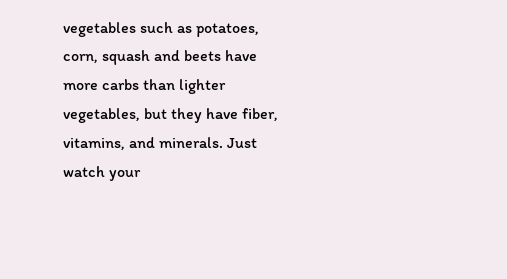vegetables such as potatoes, corn, squash and beets have more carbs than lighter vegetables, but they have fiber, vitamins, and minerals. Just watch your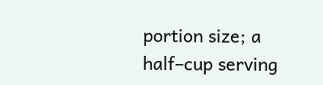portion size; a half–cup serving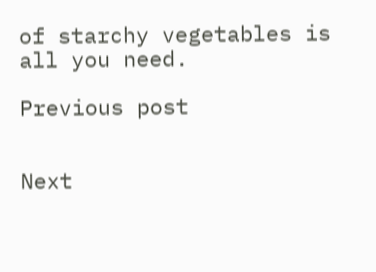of starchy vegetables is all you need.

Previous post


Next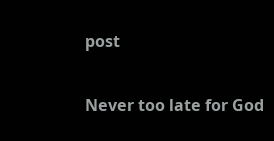post

Never too late for God